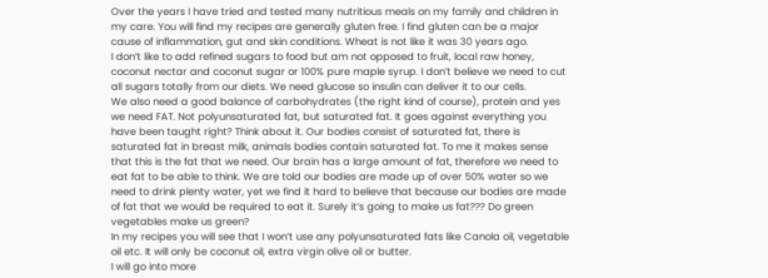Over the years I have tried and tested many nutritious meals on my family and children in my care. You will find my recipes are generally gluten free. I find gluten can be a major cause of inflammation, gut and skin conditions. Wheat is not like it was 30 years ago.
I don’t like to add refined sugars to food but am not opposed to fruit, local raw honey, coconut nectar and coconut sugar or 100% pure maple syrup. I don’t believe we need to cut all sugars totally from our diets. We need glucose so insulin can deliver it to our cells.
We also need a good balance of carbohydrates (the right kind of course), protein and yes we need FAT. Not polyunsaturated fat, but saturated fat. It goes against everything you have been taught right? Think about it. Our bodies consist of saturated fat, there is saturated fat in breast milk, animals bodies contain saturated fat. To me it makes sense that this is the fat that we need. Our brain has a large amount of fat, therefore we need to eat fat to be able to think. We are told our bodies are made up of over 50% water so we need to drink plenty water, yet we find it hard to believe that because our bodies are made of fat that we would be required to eat it. Surely it’s going to make us fat??? Do green vegetables make us green?
In my recipes you will see that I won’t use any polyunsaturated fats like Canola oil, vegetable oil etc. It will only be coconut oil, extra virgin olive oil or butter.
I will go into more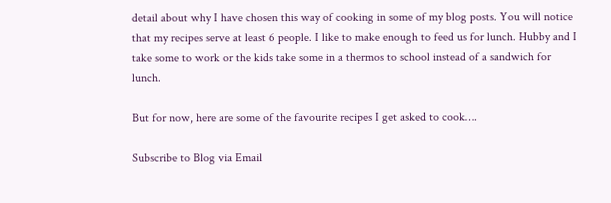detail about why I have chosen this way of cooking in some of my blog posts. You will notice that my recipes serve at least 6 people. I like to make enough to feed us for lunch. Hubby and I take some to work or the kids take some in a thermos to school instead of a sandwich for lunch.

But for now, here are some of the favourite recipes I get asked to cook….

Subscribe to Blog via Email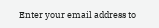Enter your email address to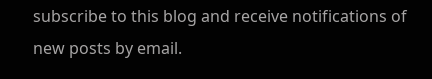subscribe to this blog and receive notifications of new posts by email.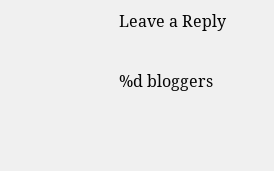Leave a Reply

%d bloggers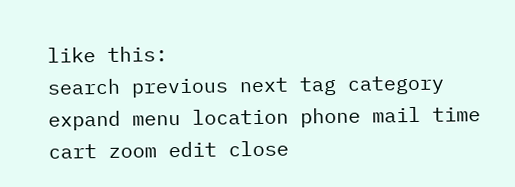like this:
search previous next tag category expand menu location phone mail time cart zoom edit close